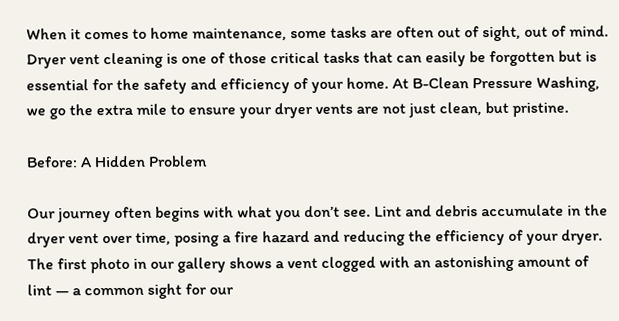When it comes to home maintenance, some tasks are often out of sight, out of mind. Dryer vent cleaning is one of those critical tasks that can easily be forgotten but is essential for the safety and efficiency of your home. At B-Clean Pressure Washing, we go the extra mile to ensure your dryer vents are not just clean, but pristine.

Before: A Hidden Problem

Our journey often begins with what you don’t see. Lint and debris accumulate in the dryer vent over time, posing a fire hazard and reducing the efficiency of your dryer. The first photo in our gallery shows a vent clogged with an astonishing amount of lint — a common sight for our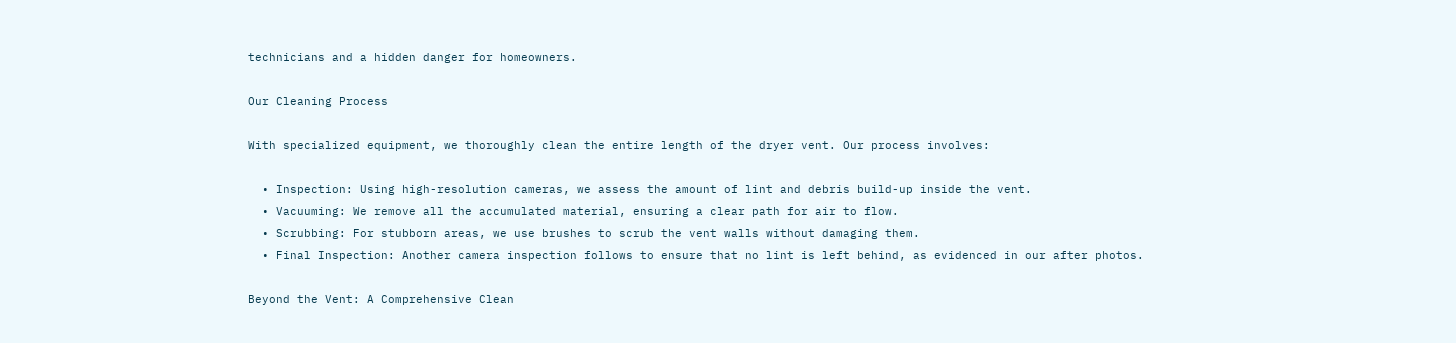technicians and a hidden danger for homeowners.

Our Cleaning Process

With specialized equipment, we thoroughly clean the entire length of the dryer vent. Our process involves:

  • Inspection: Using high-resolution cameras, we assess the amount of lint and debris build-up inside the vent.
  • Vacuuming: We remove all the accumulated material, ensuring a clear path for air to flow.
  • Scrubbing: For stubborn areas, we use brushes to scrub the vent walls without damaging them.
  • Final Inspection: Another camera inspection follows to ensure that no lint is left behind, as evidenced in our after photos.

Beyond the Vent: A Comprehensive Clean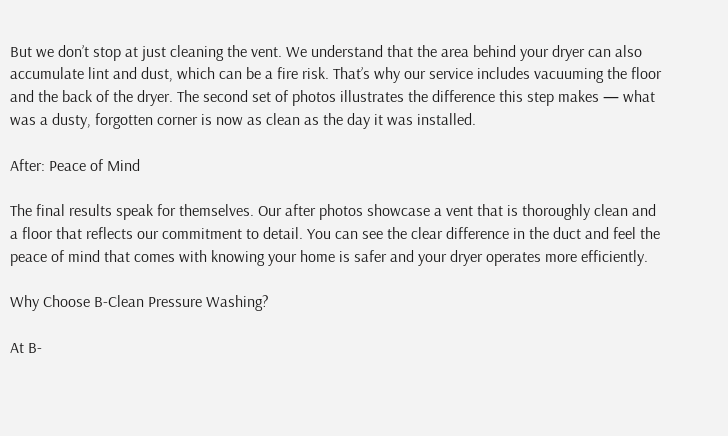But we don’t stop at just cleaning the vent. We understand that the area behind your dryer can also accumulate lint and dust, which can be a fire risk. That’s why our service includes vacuuming the floor and the back of the dryer. The second set of photos illustrates the difference this step makes — what was a dusty, forgotten corner is now as clean as the day it was installed.

After: Peace of Mind

The final results speak for themselves. Our after photos showcase a vent that is thoroughly clean and a floor that reflects our commitment to detail. You can see the clear difference in the duct and feel the peace of mind that comes with knowing your home is safer and your dryer operates more efficiently.

Why Choose B-Clean Pressure Washing?

At B-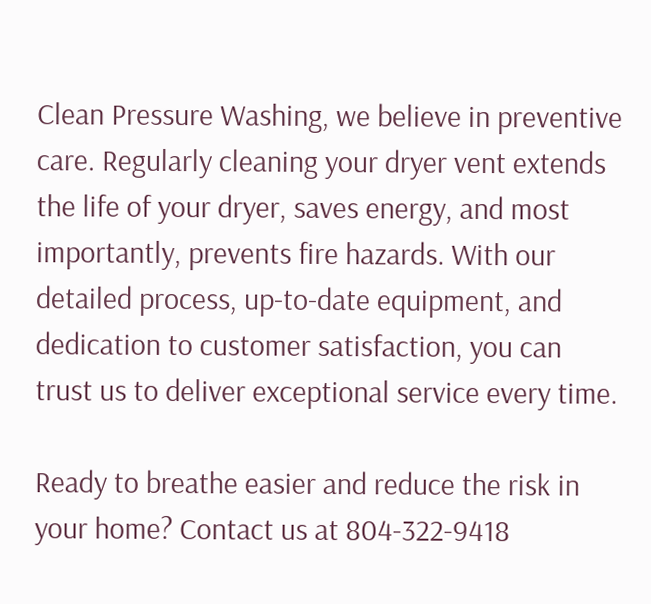Clean Pressure Washing, we believe in preventive care. Regularly cleaning your dryer vent extends the life of your dryer, saves energy, and most importantly, prevents fire hazards. With our detailed process, up-to-date equipment, and dedication to customer satisfaction, you can trust us to deliver exceptional service every time.

Ready to breathe easier and reduce the risk in your home? Contact us at 804-322-9418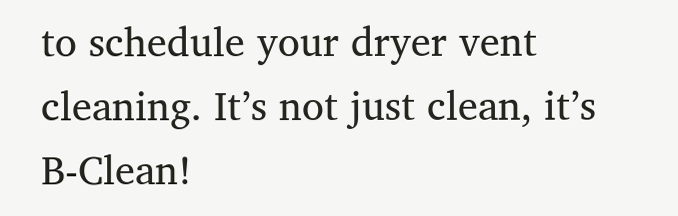to schedule your dryer vent cleaning. It’s not just clean, it’s B-Clean!